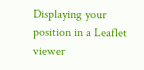Displaying your position in a Leaflet viewer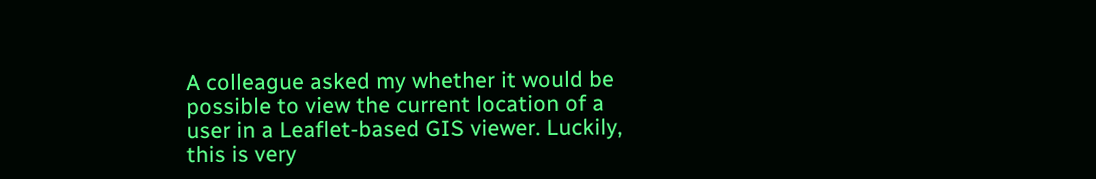A colleague asked my whether it would be possible to view the current location of a user in a Leaflet-based GIS viewer. Luckily, this is very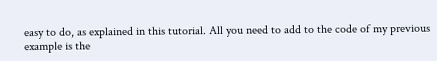easy to do, as explained in this tutorial. All you need to add to the code of my previous example is the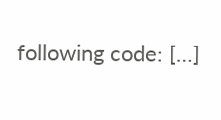following code: […]